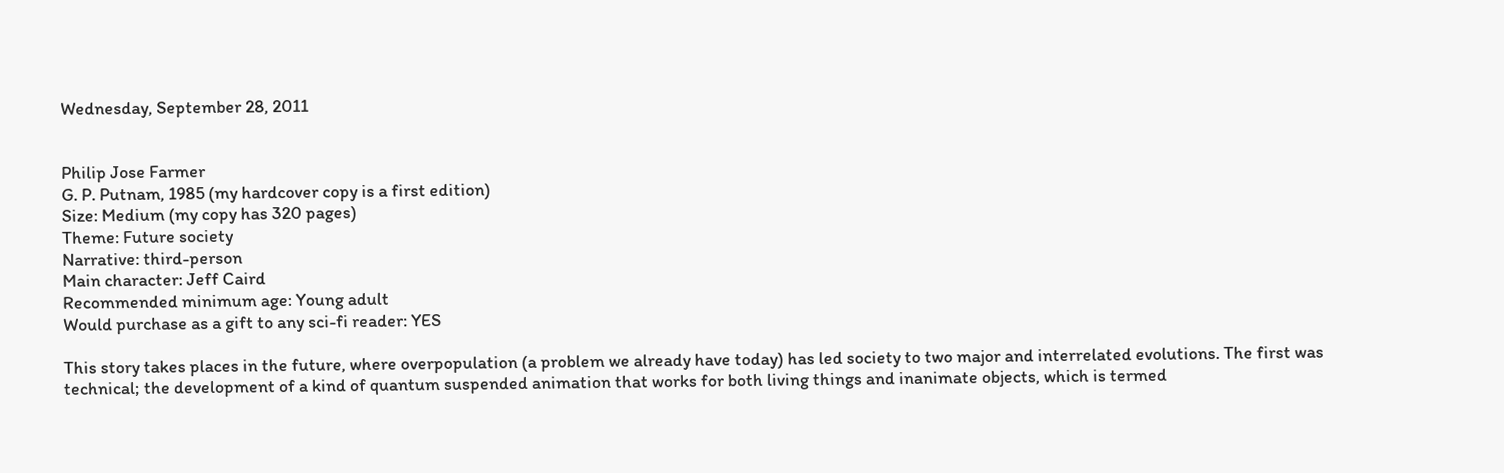Wednesday, September 28, 2011


Philip Jose Farmer
G. P. Putnam, 1985 (my hardcover copy is a first edition)
Size: Medium (my copy has 320 pages)
Theme: Future society
Narrative: third-person
Main character: Jeff Caird
Recommended minimum age: Young adult
Would purchase as a gift to any sci-fi reader: YES

This story takes places in the future, where overpopulation (a problem we already have today) has led society to two major and interrelated evolutions. The first was technical; the development of a kind of quantum suspended animation that works for both living things and inanimate objects, which is termed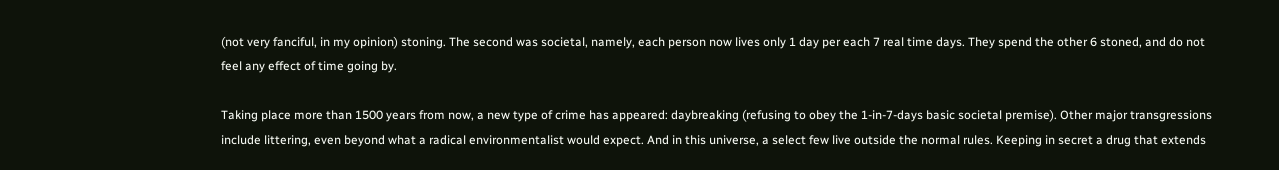(not very fanciful, in my opinion) stoning. The second was societal, namely, each person now lives only 1 day per each 7 real time days. They spend the other 6 stoned, and do not feel any effect of time going by.

Taking place more than 1500 years from now, a new type of crime has appeared: daybreaking (refusing to obey the 1-in-7-days basic societal premise). Other major transgressions include littering, even beyond what a radical environmentalist would expect. And in this universe, a select few live outside the normal rules. Keeping in secret a drug that extends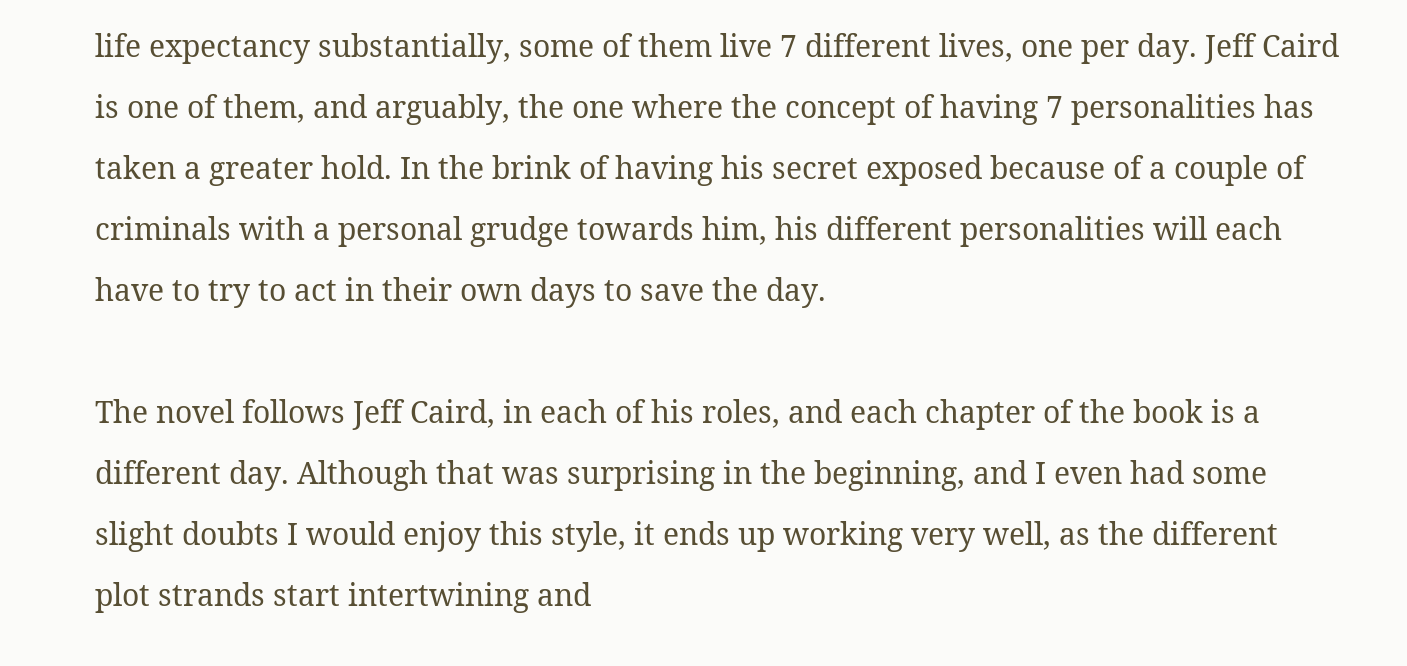life expectancy substantially, some of them live 7 different lives, one per day. Jeff Caird is one of them, and arguably, the one where the concept of having 7 personalities has taken a greater hold. In the brink of having his secret exposed because of a couple of criminals with a personal grudge towards him, his different personalities will each have to try to act in their own days to save the day.

The novel follows Jeff Caird, in each of his roles, and each chapter of the book is a different day. Although that was surprising in the beginning, and I even had some slight doubts I would enjoy this style, it ends up working very well, as the different plot strands start intertwining and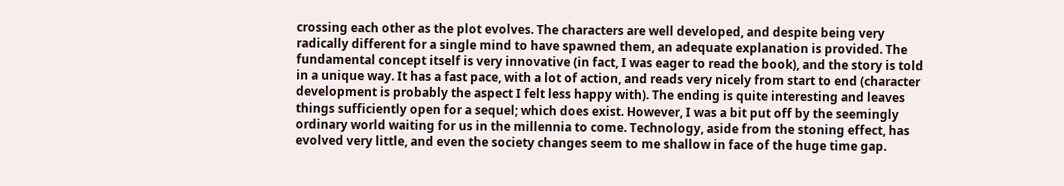crossing each other as the plot evolves. The characters are well developed, and despite being very radically different for a single mind to have spawned them, an adequate explanation is provided. The fundamental concept itself is very innovative (in fact, I was eager to read the book), and the story is told in a unique way. It has a fast pace, with a lot of action, and reads very nicely from start to end (character development is probably the aspect I felt less happy with). The ending is quite interesting and leaves things sufficiently open for a sequel; which does exist. However, I was a bit put off by the seemingly ordinary world waiting for us in the millennia to come. Technology, aside from the stoning effect, has evolved very little, and even the society changes seem to me shallow in face of the huge time gap.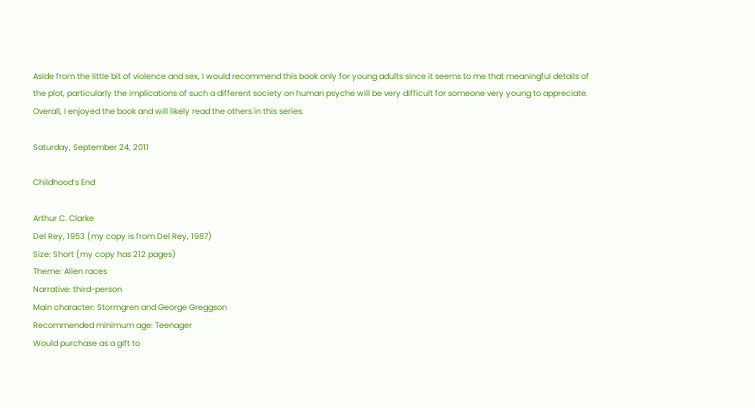Aside from the little bit of violence and sex, I would recommend this book only for young adults since it seems to me that meaningful details of the plot, particularly the implications of such a different society on human psyche will be very difficult for someone very young to appreciate. Overall, I enjoyed the book and will likely read the others in this series.

Saturday, September 24, 2011

Childhood’s End

Arthur C. Clarke
Del Rey, 1953 (my copy is from Del Rey, 1987)
Size: Short (my copy has 212 pages)
Theme: Alien races
Narrative: third-person
Main character: Stormgren and George Greggson
Recommended minimum age: Teenager
Would purchase as a gift to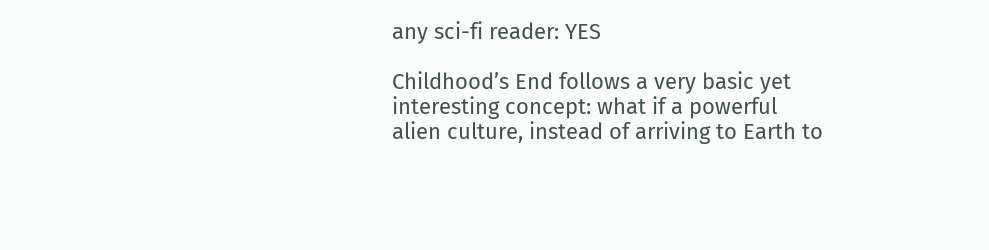any sci-fi reader: YES

Childhood’s End follows a very basic yet interesting concept: what if a powerful alien culture, instead of arriving to Earth to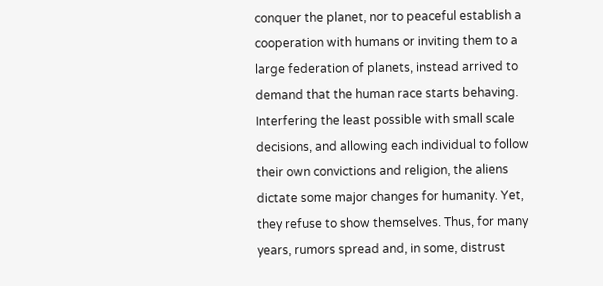conquer the planet, nor to peaceful establish a cooperation with humans or inviting them to a large federation of planets, instead arrived to demand that the human race starts behaving. Interfering the least possible with small scale decisions, and allowing each individual to follow their own convictions and religion, the aliens dictate some major changes for humanity. Yet, they refuse to show themselves. Thus, for many years, rumors spread and, in some, distrust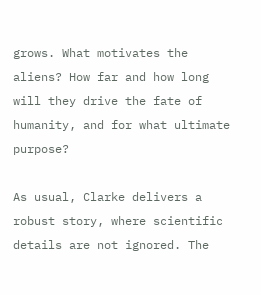grows. What motivates the aliens? How far and how long will they drive the fate of humanity, and for what ultimate purpose?

As usual, Clarke delivers a robust story, where scientific details are not ignored. The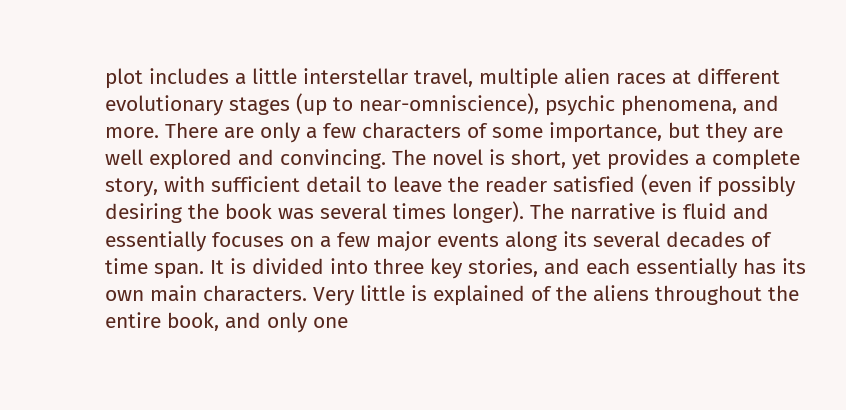plot includes a little interstellar travel, multiple alien races at different evolutionary stages (up to near-omniscience), psychic phenomena, and more. There are only a few characters of some importance, but they are well explored and convincing. The novel is short, yet provides a complete story, with sufficient detail to leave the reader satisfied (even if possibly desiring the book was several times longer). The narrative is fluid and essentially focuses on a few major events along its several decades of time span. It is divided into three key stories, and each essentially has its own main characters. Very little is explained of the aliens throughout the entire book, and only one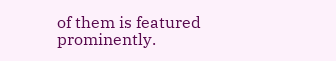of them is featured prominently.